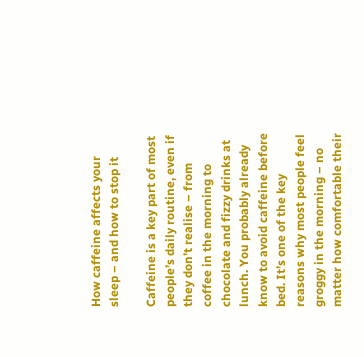How caffeine affects your sleep – and how to stop it

Caffeine is a key part of most people’s daily routine, even if they don’t realise – from coffee in the morning to chocolate and fizzy drinks at lunch. You probably already know to avoid caffeine before bed. It’s one of the key reasons why most people feel groggy in the morning – no matter how comfortable their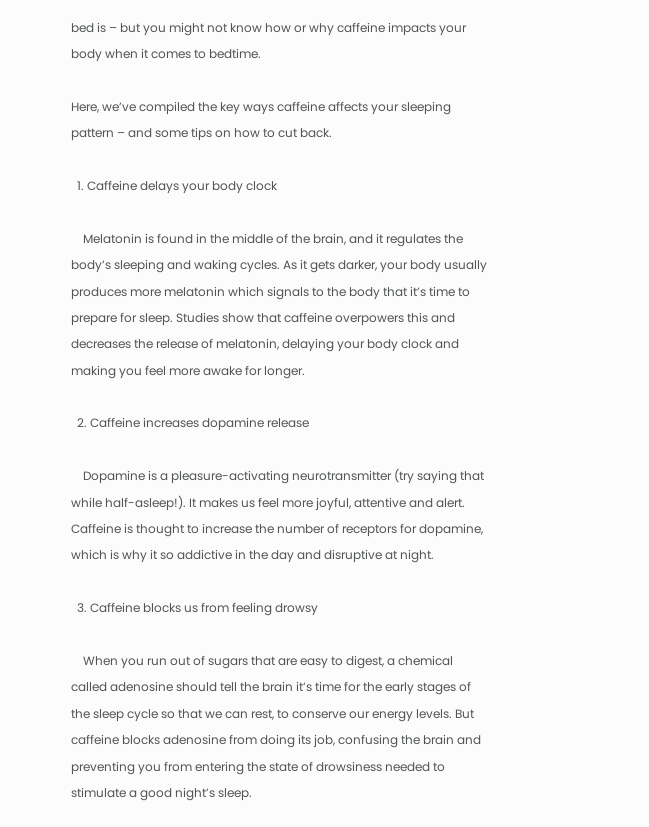bed is – but you might not know how or why caffeine impacts your body when it comes to bedtime.

Here, we’ve compiled the key ways caffeine affects your sleeping pattern – and some tips on how to cut back.

  1. Caffeine delays your body clock

    Melatonin is found in the middle of the brain, and it regulates the body’s sleeping and waking cycles. As it gets darker, your body usually produces more melatonin which signals to the body that it’s time to prepare for sleep. Studies show that caffeine overpowers this and decreases the release of melatonin, delaying your body clock and making you feel more awake for longer.

  2. Caffeine increases dopamine release

    Dopamine is a pleasure-activating neurotransmitter (try saying that while half-asleep!). It makes us feel more joyful, attentive and alert. Caffeine is thought to increase the number of receptors for dopamine, which is why it so addictive in the day and disruptive at night.

  3. Caffeine blocks us from feeling drowsy

    When you run out of sugars that are easy to digest, a chemical called adenosine should tell the brain it’s time for the early stages of the sleep cycle so that we can rest, to conserve our energy levels. But caffeine blocks adenosine from doing its job, confusing the brain and preventing you from entering the state of drowsiness needed to stimulate a good night’s sleep.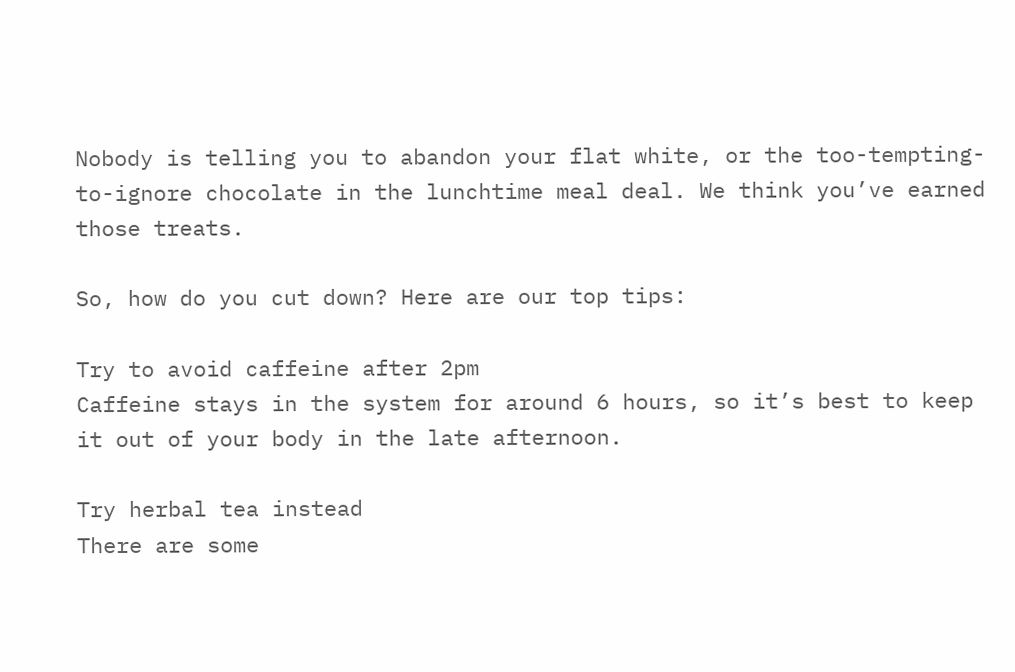Nobody is telling you to abandon your flat white, or the too-tempting-to-ignore chocolate in the lunchtime meal deal. We think you’ve earned those treats.

So, how do you cut down? Here are our top tips:

Try to avoid caffeine after 2pm
Caffeine stays in the system for around 6 hours, so it’s best to keep it out of your body in the late afternoon.

Try herbal tea instead
There are some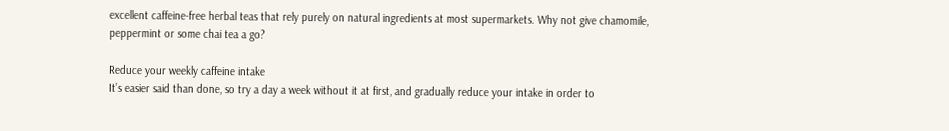excellent caffeine-free herbal teas that rely purely on natural ingredients at most supermarkets. Why not give chamomile, peppermint or some chai tea a go?

Reduce your weekly caffeine intake
It’s easier said than done, so try a day a week without it at first, and gradually reduce your intake in order to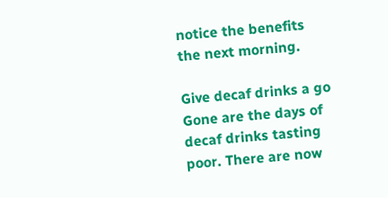notice the benefits the next morning.

Give decaf drinks a go
Gone are the days of decaf drinks tasting poor. There are now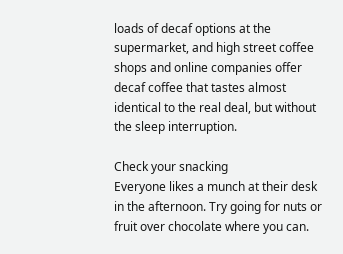loads of decaf options at the supermarket, and high street coffee shops and online companies offer decaf coffee that tastes almost identical to the real deal, but without the sleep interruption.

Check your snacking
Everyone likes a munch at their desk in the afternoon. Try going for nuts or fruit over chocolate where you can.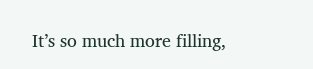It’s so much more filling,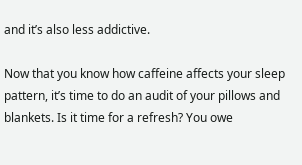and it’s also less addictive.

Now that you know how caffeine affects your sleep pattern, it’s time to do an audit of your pillows and blankets. Is it time for a refresh? You owe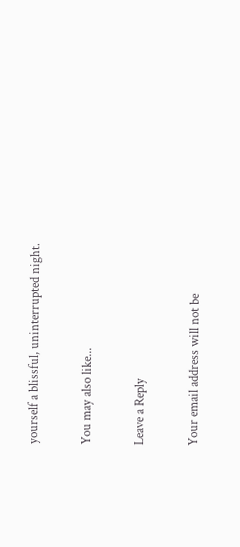yourself a blissful, uninterrupted night.

You may also like...

Leave a Reply

Your email address will not be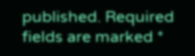published. Required fields are marked *